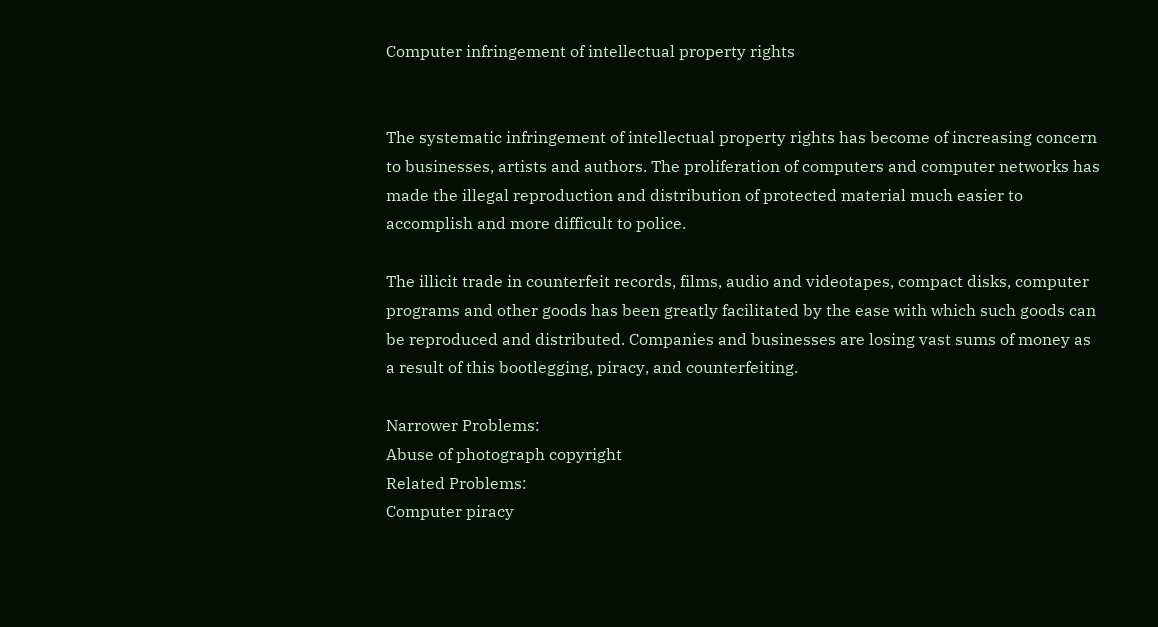Computer infringement of intellectual property rights


The systematic infringement of intellectual property rights has become of increasing concern to businesses, artists and authors. The proliferation of computers and computer networks has made the illegal reproduction and distribution of protected material much easier to accomplish and more difficult to police.

The illicit trade in counterfeit records, films, audio and videotapes, compact disks, computer programs and other goods has been greatly facilitated by the ease with which such goods can be reproduced and distributed. Companies and businesses are losing vast sums of money as a result of this bootlegging, piracy, and counterfeiting.

Narrower Problems:
Abuse of photograph copyright
Related Problems:
Computer piracy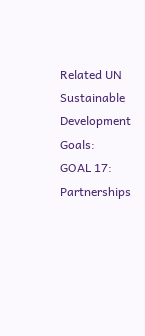Related UN Sustainable Development Goals:
GOAL 17: Partnerships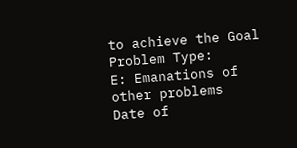to achieve the Goal
Problem Type:
E: Emanations of other problems
Date of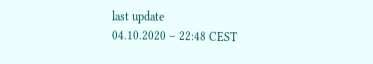last update
04.10.2020 – 22:48 CEST